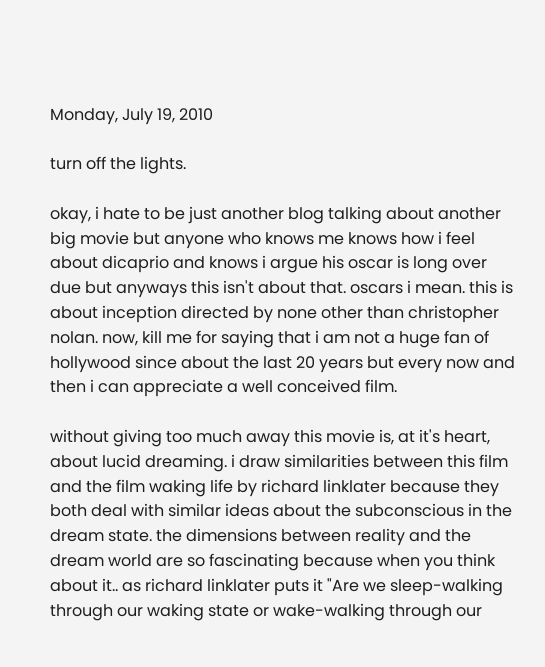Monday, July 19, 2010

turn off the lights.

okay, i hate to be just another blog talking about another big movie but anyone who knows me knows how i feel about dicaprio and knows i argue his oscar is long over due but anyways this isn't about that. oscars i mean. this is about inception directed by none other than christopher nolan. now, kill me for saying that i am not a huge fan of hollywood since about the last 20 years but every now and then i can appreciate a well conceived film.

without giving too much away this movie is, at it's heart, about lucid dreaming. i draw similarities between this film and the film waking life by richard linklater because they both deal with similar ideas about the subconscious in the dream state. the dimensions between reality and the dream world are so fascinating because when you think about it.. as richard linklater puts it "Are we sleep-walking through our waking state or wake-walking through our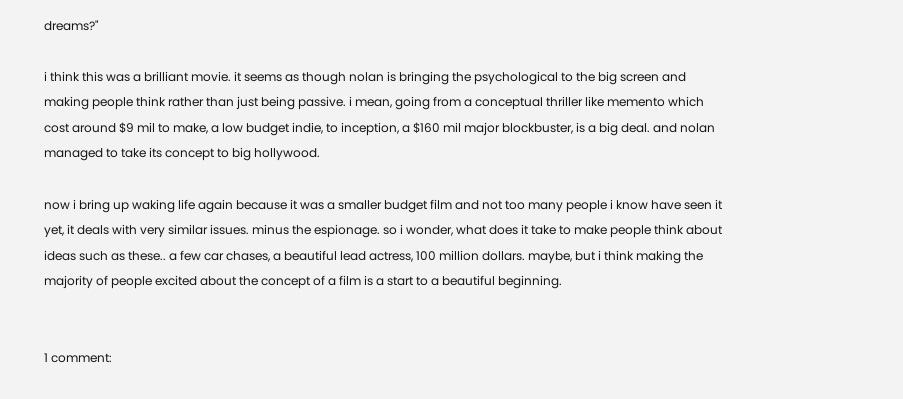dreams?"

i think this was a brilliant movie. it seems as though nolan is bringing the psychological to the big screen and making people think rather than just being passive. i mean, going from a conceptual thriller like memento which cost around $9 mil to make, a low budget indie, to inception, a $160 mil major blockbuster, is a big deal. and nolan managed to take its concept to big hollywood.

now i bring up waking life again because it was a smaller budget film and not too many people i know have seen it yet, it deals with very similar issues. minus the espionage. so i wonder, what does it take to make people think about ideas such as these.. a few car chases, a beautiful lead actress, 100 million dollars. maybe, but i think making the majority of people excited about the concept of a film is a start to a beautiful beginning.


1 comment: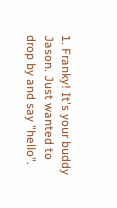1. Franky! It's your buddy Jason. Just wanted to drop by and say "hello".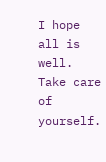I hope all is well. Take care of yourself.